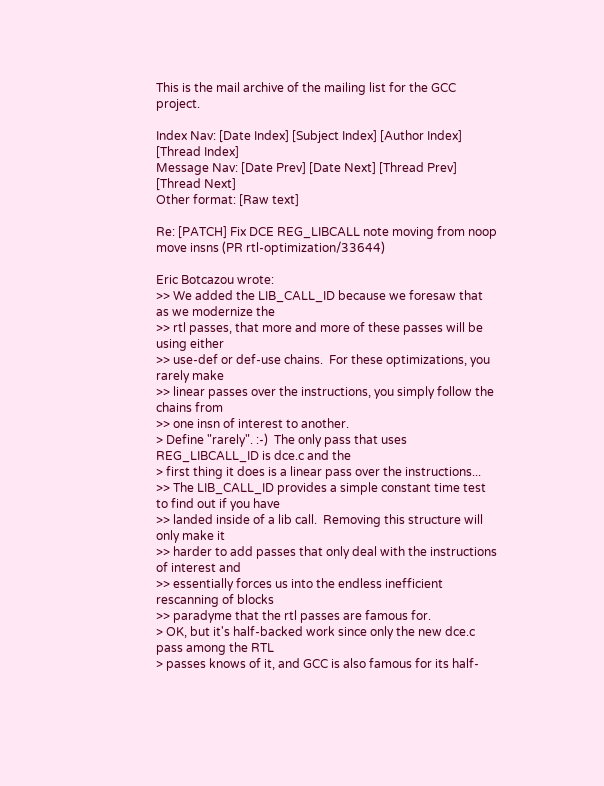This is the mail archive of the mailing list for the GCC project.

Index Nav: [Date Index] [Subject Index] [Author Index] [Thread Index]
Message Nav: [Date Prev] [Date Next] [Thread Prev] [Thread Next]
Other format: [Raw text]

Re: [PATCH] Fix DCE REG_LIBCALL note moving from noop move insns (PR rtl-optimization/33644)

Eric Botcazou wrote:
>> We added the LIB_CALL_ID because we foresaw that as we modernize the
>> rtl passes, that more and more of these passes will be using either
>> use-def or def-use chains.  For these optimizations, you rarely make
>> linear passes over the instructions, you simply follow the chains from
>> one insn of interest to another.
> Define "rarely". :-)  The only pass that uses REG_LIBCALL_ID is dce.c and the
> first thing it does is a linear pass over the instructions...
>> The LIB_CALL_ID provides a simple constant time test to find out if you have
>> landed inside of a lib call.  Removing this structure will only make it
>> harder to add passes that only deal with the instructions of interest and
>> essentially forces us into the endless inefficient rescanning of blocks
>> paradyme that the rtl passes are famous for.
> OK, but it's half-backed work since only the new dce.c pass among the RTL
> passes knows of it, and GCC is also famous for its half-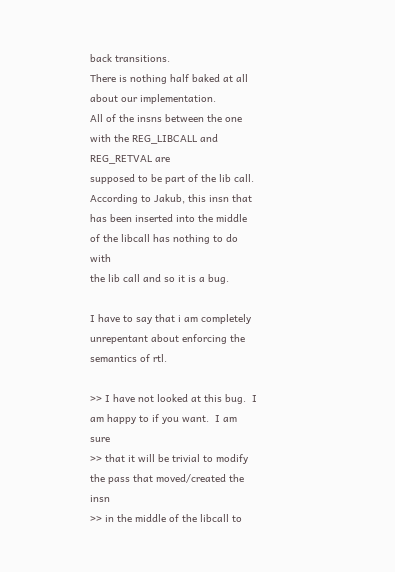back transitions.
There is nothing half baked at all about our implementation.
All of the insns between the one with the REG_LIBCALL and REG_RETVAL are
supposed to be part of the lib call.  According to Jakub, this insn that
has been inserted into the middle of the libcall has nothing to do with
the lib call and so it is a bug.

I have to say that i am completely unrepentant about enforcing the
semantics of rtl.

>> I have not looked at this bug.  I am happy to if you want.  I am sure
>> that it will be trivial to modify the pass that moved/created the insn
>> in the middle of the libcall to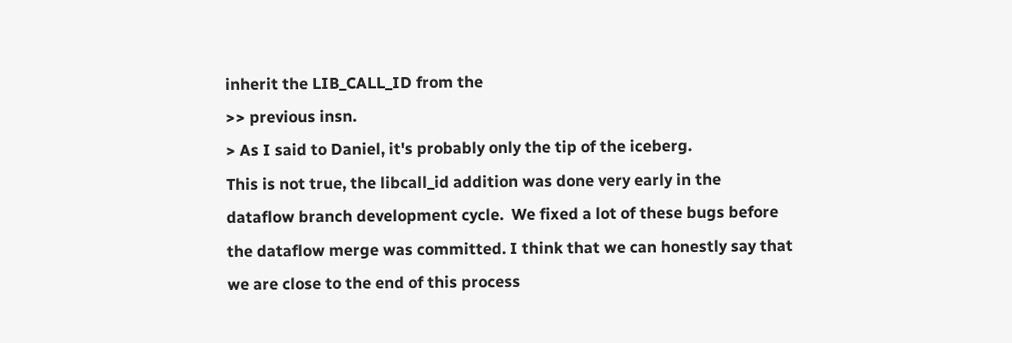inherit the LIB_CALL_ID from the
>> previous insn.
> As I said to Daniel, it's probably only the tip of the iceberg.
This is not true, the libcall_id addition was done very early in the
dataflow branch development cycle.  We fixed a lot of these bugs before
the dataflow merge was committed. I think that we can honestly say that
we are close to the end of this process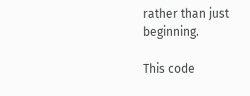rather than just beginning.

This code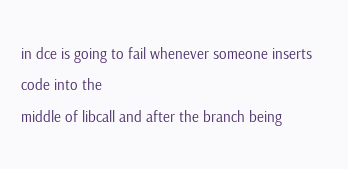in dce is going to fail whenever someone inserts code into the
middle of libcall and after the branch being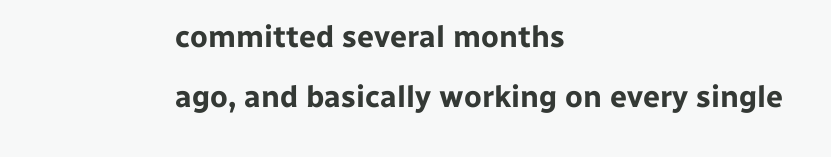committed several months
ago, and basically working on every single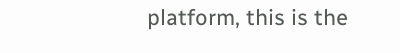platform, this is the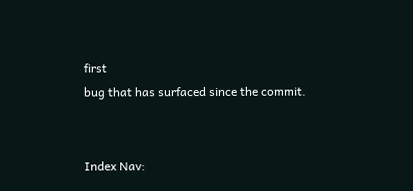first
bug that has surfaced since the commit.


Index Nav: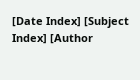[Date Index] [Subject Index] [Author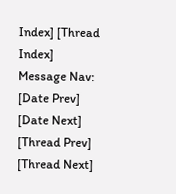Index] [Thread Index]
Message Nav: [Date Prev] [Date Next] [Thread Prev] [Thread Next]